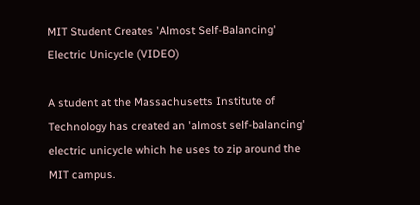MIT Student Creates 'Almost Self-Balancing' Electric Unicycle (VIDEO)

A student at the Massachusetts Institute of Technology has created an 'almost self-balancing' electric unicycle which he uses to zip around the MIT campus.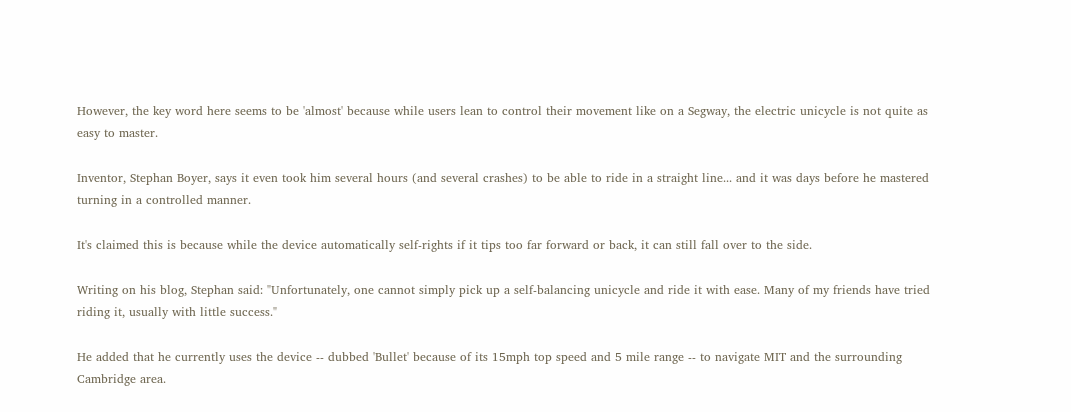However, the key word here seems to be 'almost' because while users lean to control their movement like on a Segway, the electric unicycle is not quite as easy to master.

Inventor, Stephan Boyer, says it even took him several hours (and several crashes) to be able to ride in a straight line... and it was days before he mastered turning in a controlled manner.

It's claimed this is because while the device automatically self-rights if it tips too far forward or back, it can still fall over to the side.

Writing on his blog, Stephan said: "Unfortunately, one cannot simply pick up a self-balancing unicycle and ride it with ease. Many of my friends have tried riding it, usually with little success."

He added that he currently uses the device -- dubbed 'Bullet' because of its 15mph top speed and 5 mile range -- to navigate MIT and the surrounding Cambridge area.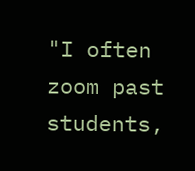"I often zoom past students,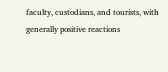faculty, custodians, and tourists, with generally positive reactions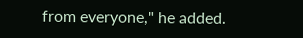from everyone," he added.